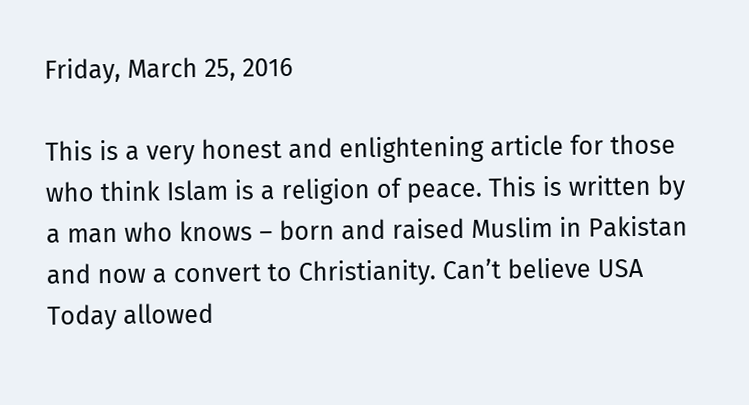Friday, March 25, 2016

This is a very honest and enlightening article for those who think Islam is a religion of peace. This is written by a man who knows – born and raised Muslim in Pakistan and now a convert to Christianity. Can’t believe USA Today allowed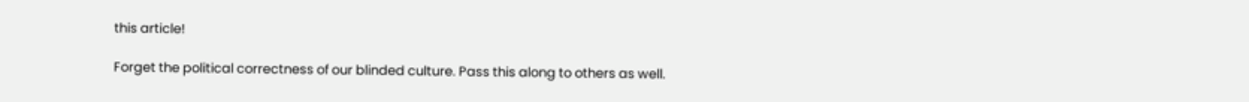this article!

Forget the political correctness of our blinded culture. Pass this along to others as well.